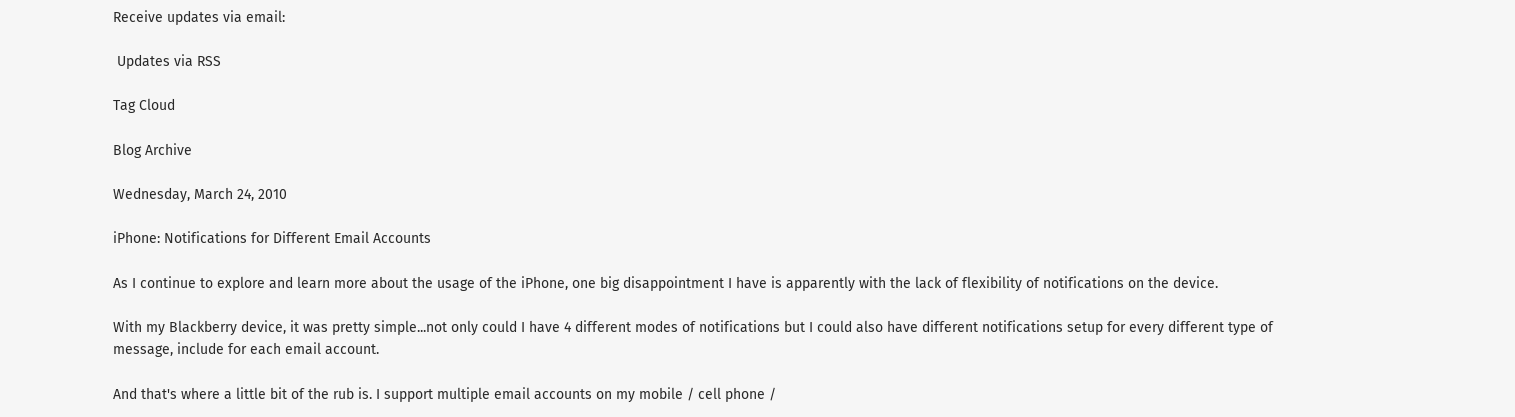Receive updates via email:

 Updates via RSS

Tag Cloud

Blog Archive

Wednesday, March 24, 2010

iPhone: Notifications for Different Email Accounts

As I continue to explore and learn more about the usage of the iPhone, one big disappointment I have is apparently with the lack of flexibility of notifications on the device.

With my Blackberry device, it was pretty simple...not only could I have 4 different modes of notifications but I could also have different notifications setup for every different type of message, include for each email account.

And that's where a little bit of the rub is. I support multiple email accounts on my mobile / cell phone /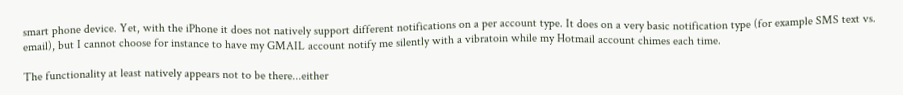smart phone device. Yet, with the iPhone it does not natively support different notifications on a per account type. It does on a very basic notification type (for example SMS text vs. email), but I cannot choose for instance to have my GMAIL account notify me silently with a vibratoin while my Hotmail account chimes each time.

The functionality at least natively appears not to be there...either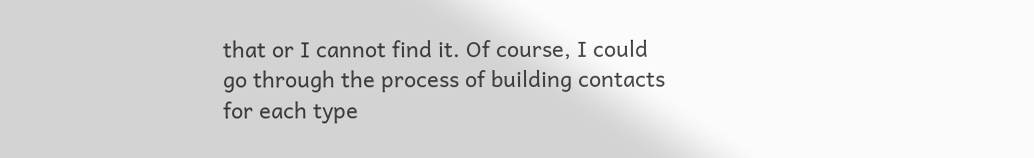that or I cannot find it. Of course, I could go through the process of building contacts for each type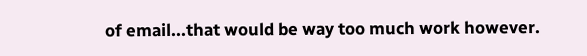of email...that would be way too much work however.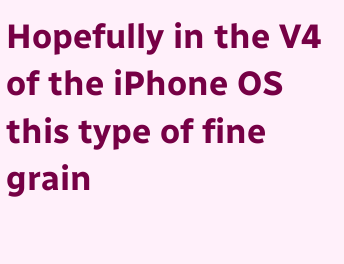Hopefully in the V4 of the iPhone OS this type of fine grain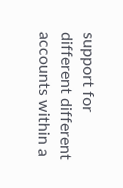support for different different accounts within a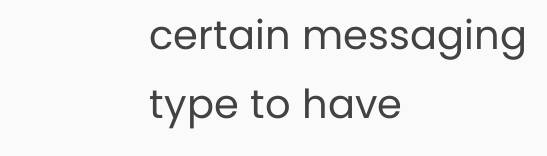certain messaging type to have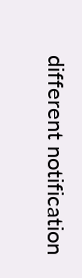different notification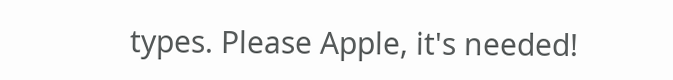types. Please Apple, it's needed!